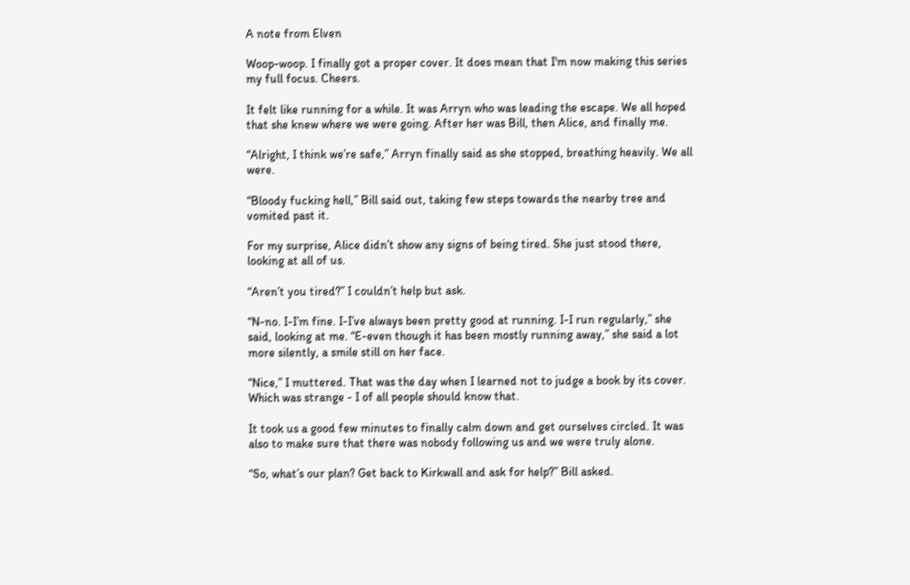A note from Elven

Woop-woop. I finally got a proper cover. It does mean that I'm now making this series my full focus. Cheers.

It felt like running for a while. It was Arryn who was leading the escape. We all hoped that she knew where we were going. After her was Bill, then Alice, and finally me.

“Alright, I think we’re safe,” Arryn finally said as she stopped, breathing heavily. We all were.

“Bloody fucking hell,” Bill said out, taking few steps towards the nearby tree and vomited past it.

For my surprise, Alice didn’t show any signs of being tired. She just stood there, looking at all of us.

“Aren’t you tired?” I couldn’t help but ask.

“N-no. I-I’m fine. I-I’ve always been pretty good at running. I-I run regularly,” she said, looking at me. “E-even though it has been mostly running away,” she said a lot more silently, a smile still on her face.

“Nice,” I muttered. That was the day when I learned not to judge a book by its cover. Which was strange - I of all people should know that.

It took us a good few minutes to finally calm down and get ourselves circled. It was also to make sure that there was nobody following us and we were truly alone.

“So, what’s our plan? Get back to Kirkwall and ask for help?” Bill asked.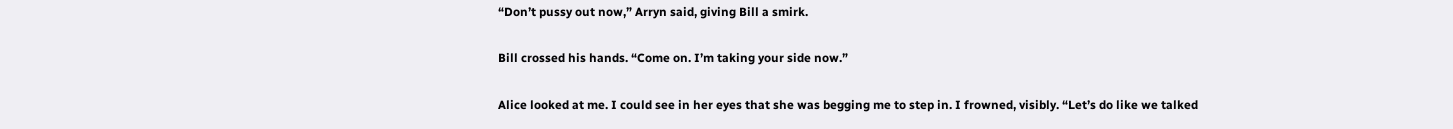“Don’t pussy out now,” Arryn said, giving Bill a smirk.

Bill crossed his hands. “Come on. I’m taking your side now.”

Alice looked at me. I could see in her eyes that she was begging me to step in. I frowned, visibly. “Let’s do like we talked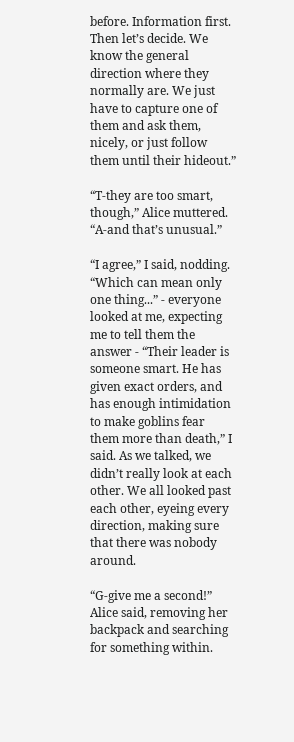before. Information first. Then let’s decide. We know the general direction where they normally are. We just have to capture one of them and ask them, nicely, or just follow them until their hideout.”

“T-they are too smart, though,” Alice muttered. “A-and that’s unusual.”

“I agree,” I said, nodding. “Which can mean only one thing...” - everyone looked at me, expecting me to tell them the answer - “Their leader is someone smart. He has given exact orders, and has enough intimidation to make goblins fear them more than death,” I said. As we talked, we didn’t really look at each other. We all looked past each other, eyeing every direction, making sure that there was nobody around.

“G-give me a second!” Alice said, removing her backpack and searching for something within.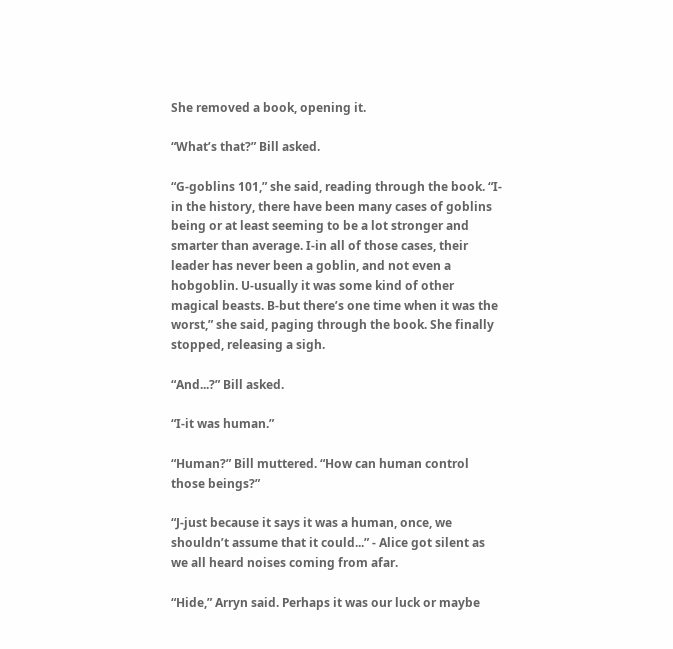She removed a book, opening it.

“What’s that?” Bill asked.

“G-goblins 101,” she said, reading through the book. “I-in the history, there have been many cases of goblins being or at least seeming to be a lot stronger and smarter than average. I-in all of those cases, their leader has never been a goblin, and not even a hobgoblin. U-usually it was some kind of other magical beasts. B-but there’s one time when it was the worst,” she said, paging through the book. She finally stopped, releasing a sigh.

“And...?” Bill asked.

“I-it was human.”

“Human?” Bill muttered. “How can human control those beings?”

“J-just because it says it was a human, once, we shouldn’t assume that it could...” - Alice got silent as we all heard noises coming from afar.

“Hide,” Arryn said. Perhaps it was our luck or maybe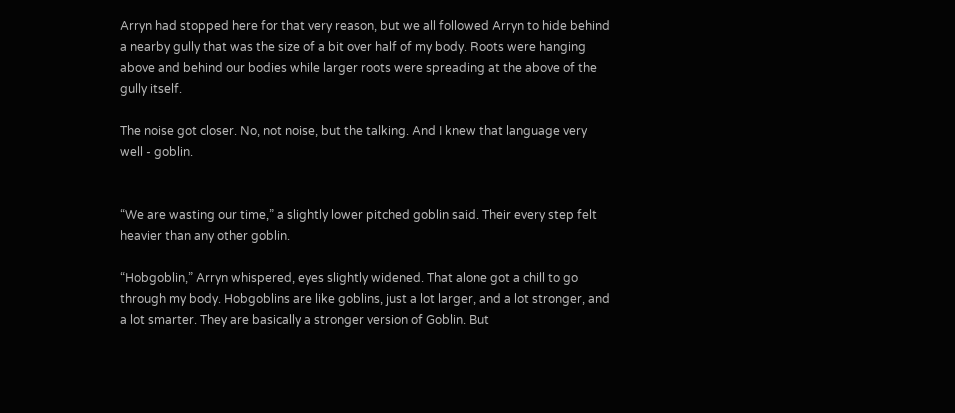Arryn had stopped here for that very reason, but we all followed Arryn to hide behind a nearby gully that was the size of a bit over half of my body. Roots were hanging above and behind our bodies while larger roots were spreading at the above of the gully itself.

The noise got closer. No, not noise, but the talking. And I knew that language very well - goblin.


“We are wasting our time,” a slightly lower pitched goblin said. Their every step felt heavier than any other goblin.

“Hobgoblin,” Arryn whispered, eyes slightly widened. That alone got a chill to go through my body. Hobgoblins are like goblins, just a lot larger, and a lot stronger, and a lot smarter. They are basically a stronger version of Goblin. But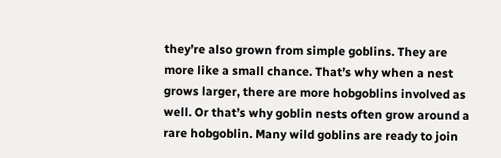they’re also grown from simple goblins. They are more like a small chance. That’s why when a nest grows larger, there are more hobgoblins involved as well. Or that’s why goblin nests often grow around a rare hobgoblin. Many wild goblins are ready to join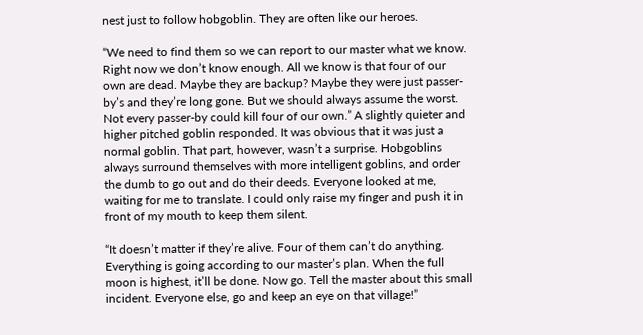nest just to follow hobgoblin. They are often like our heroes.

“We need to find them so we can report to our master what we know. Right now we don’t know enough. All we know is that four of our own are dead. Maybe they are backup? Maybe they were just passer-by’s and they’re long gone. But we should always assume the worst. Not every passer-by could kill four of our own.” A slightly quieter and higher pitched goblin responded. It was obvious that it was just a normal goblin. That part, however, wasn’t a surprise. Hobgoblins always surround themselves with more intelligent goblins, and order the dumb to go out and do their deeds. Everyone looked at me, waiting for me to translate. I could only raise my finger and push it in front of my mouth to keep them silent.

“It doesn’t matter if they’re alive. Four of them can’t do anything. Everything is going according to our master’s plan. When the full moon is highest, it’ll be done. Now go. Tell the master about this small incident. Everyone else, go and keep an eye on that village!”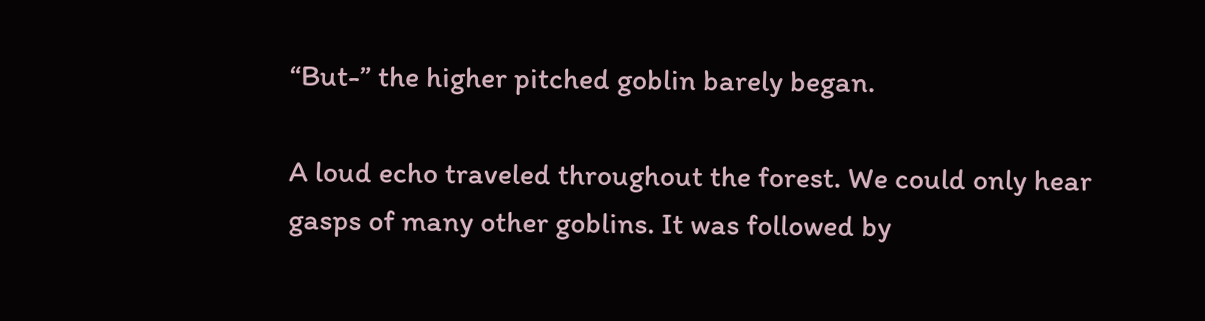“But-” the higher pitched goblin barely began.

A loud echo traveled throughout the forest. We could only hear gasps of many other goblins. It was followed by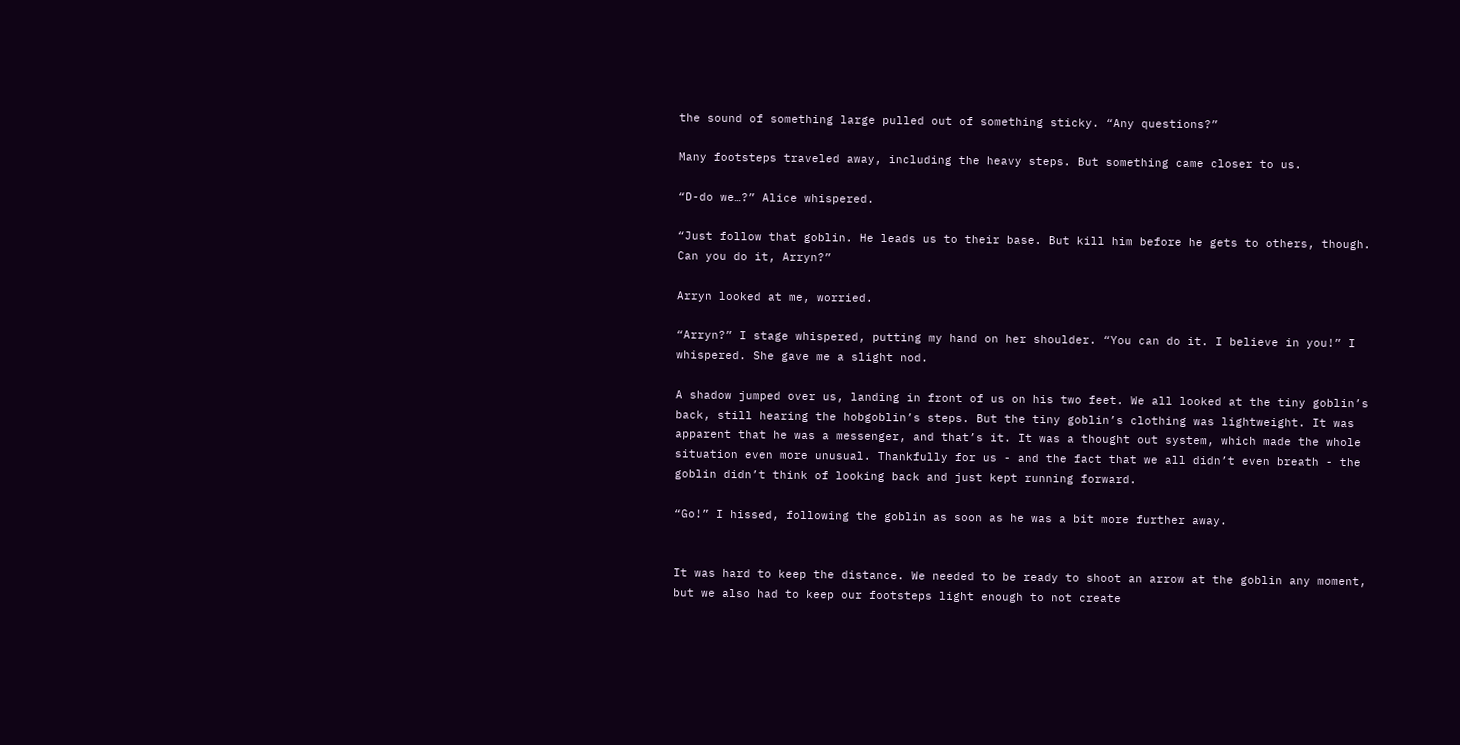the sound of something large pulled out of something sticky. “Any questions?”

Many footsteps traveled away, including the heavy steps. But something came closer to us.

“D-do we…?” Alice whispered.

“Just follow that goblin. He leads us to their base. But kill him before he gets to others, though. Can you do it, Arryn?”

Arryn looked at me, worried.

“Arryn?” I stage whispered, putting my hand on her shoulder. “You can do it. I believe in you!” I whispered. She gave me a slight nod.

A shadow jumped over us, landing in front of us on his two feet. We all looked at the tiny goblin’s back, still hearing the hobgoblin’s steps. But the tiny goblin’s clothing was lightweight. It was apparent that he was a messenger, and that’s it. It was a thought out system, which made the whole situation even more unusual. Thankfully for us - and the fact that we all didn’t even breath - the goblin didn’t think of looking back and just kept running forward.

“Go!” I hissed, following the goblin as soon as he was a bit more further away.


It was hard to keep the distance. We needed to be ready to shoot an arrow at the goblin any moment, but we also had to keep our footsteps light enough to not create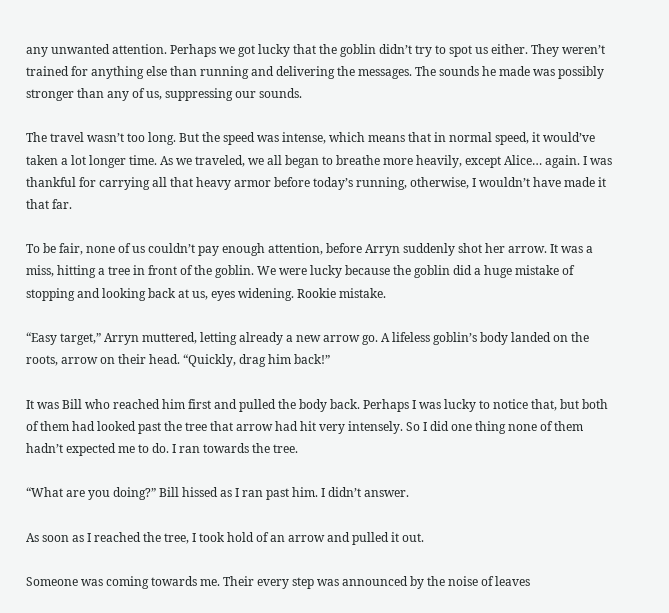any unwanted attention. Perhaps we got lucky that the goblin didn’t try to spot us either. They weren’t trained for anything else than running and delivering the messages. The sounds he made was possibly stronger than any of us, suppressing our sounds.

The travel wasn’t too long. But the speed was intense, which means that in normal speed, it would’ve taken a lot longer time. As we traveled, we all began to breathe more heavily, except Alice… again. I was thankful for carrying all that heavy armor before today’s running, otherwise, I wouldn’t have made it that far.

To be fair, none of us couldn’t pay enough attention, before Arryn suddenly shot her arrow. It was a miss, hitting a tree in front of the goblin. We were lucky because the goblin did a huge mistake of stopping and looking back at us, eyes widening. Rookie mistake.

“Easy target,” Arryn muttered, letting already a new arrow go. A lifeless goblin’s body landed on the roots, arrow on their head. “Quickly, drag him back!”

It was Bill who reached him first and pulled the body back. Perhaps I was lucky to notice that, but both of them had looked past the tree that arrow had hit very intensely. So I did one thing none of them hadn’t expected me to do. I ran towards the tree.

“What are you doing?” Bill hissed as I ran past him. I didn’t answer.

As soon as I reached the tree, I took hold of an arrow and pulled it out.

Someone was coming towards me. Their every step was announced by the noise of leaves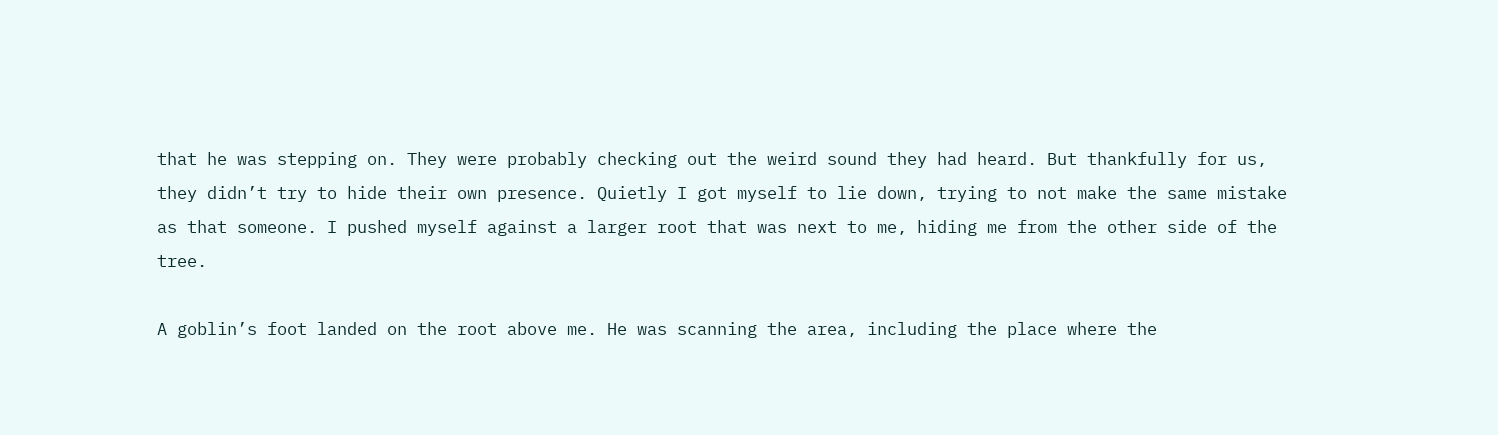that he was stepping on. They were probably checking out the weird sound they had heard. But thankfully for us, they didn’t try to hide their own presence. Quietly I got myself to lie down, trying to not make the same mistake as that someone. I pushed myself against a larger root that was next to me, hiding me from the other side of the tree.

A goblin’s foot landed on the root above me. He was scanning the area, including the place where the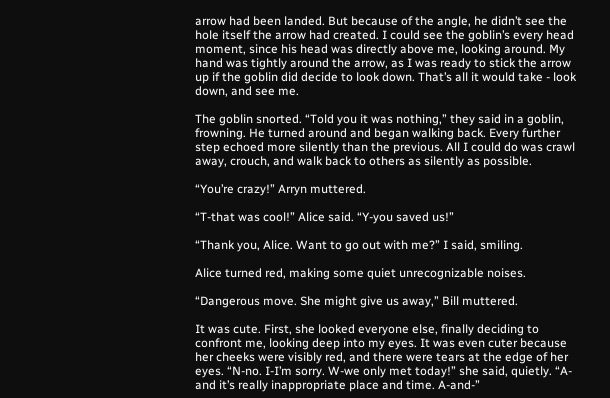arrow had been landed. But because of the angle, he didn’t see the hole itself the arrow had created. I could see the goblin’s every head moment, since his head was directly above me, looking around. My hand was tightly around the arrow, as I was ready to stick the arrow up if the goblin did decide to look down. That’s all it would take - look down, and see me.

The goblin snorted. “Told you it was nothing,” they said in a goblin, frowning. He turned around and began walking back. Every further step echoed more silently than the previous. All I could do was crawl away, crouch, and walk back to others as silently as possible.

“You’re crazy!” Arryn muttered.

“T-that was cool!” Alice said. “Y-you saved us!”

“Thank you, Alice. Want to go out with me?” I said, smiling.

Alice turned red, making some quiet unrecognizable noises.

“Dangerous move. She might give us away,” Bill muttered.

It was cute. First, she looked everyone else, finally deciding to confront me, looking deep into my eyes. It was even cuter because her cheeks were visibly red, and there were tears at the edge of her eyes. “N-no. I-I’m sorry. W-we only met today!” she said, quietly. “A-and it’s really inappropriate place and time. A-and-”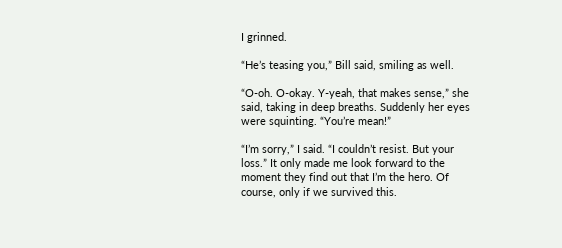I grinned.

“He’s teasing you,” Bill said, smiling as well.

“O-oh. O-okay. Y-yeah, that makes sense,” she said, taking in deep breaths. Suddenly her eyes were squinting. “You’re mean!”

“I’m sorry,” I said. “I couldn’t resist. But your loss.” It only made me look forward to the moment they find out that I’m the hero. Of course, only if we survived this.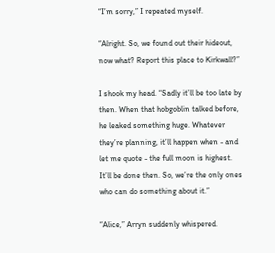“I’m sorry,” I repeated myself.

“Alright. So, we found out their hideout, now what? Report this place to Kirkwall?”

I shook my head. “Sadly it’ll be too late by then. When that hobgoblin talked before, he leaked something huge. Whatever they’re planning, it’ll happen when - and let me quote - the full moon is highest. It’ll be done then. So, we’re the only ones who can do something about it.”

“Alice,” Arryn suddenly whispered.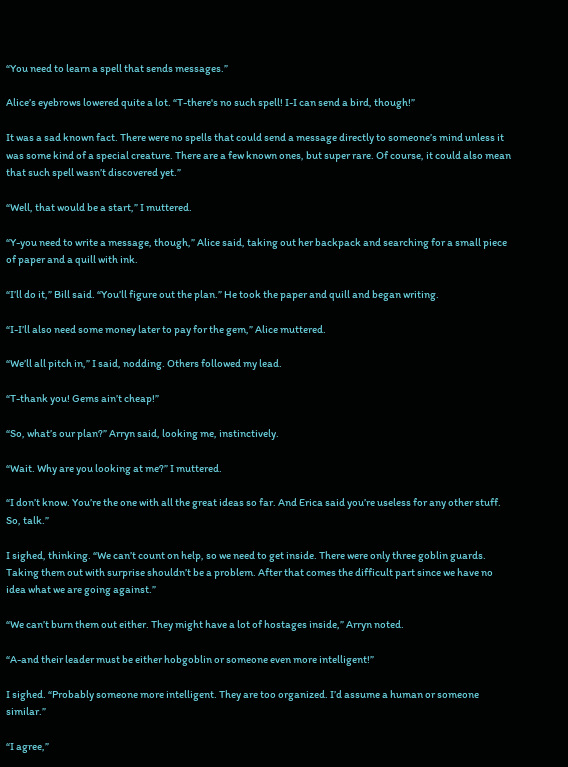“You need to learn a spell that sends messages.”

Alice’s eyebrows lowered quite a lot. “T-there's no such spell! I-I can send a bird, though!”

It was a sad known fact. There were no spells that could send a message directly to someone’s mind unless it was some kind of a special creature. There are a few known ones, but super rare. Of course, it could also mean that such spell wasn’t discovered yet.”

“Well, that would be a start,” I muttered.

“Y-you need to write a message, though,” Alice said, taking out her backpack and searching for a small piece of paper and a quill with ink.

“I’ll do it,” Bill said. “You’ll figure out the plan.” He took the paper and quill and began writing.

“I-I’ll also need some money later to pay for the gem,” Alice muttered.

“We’ll all pitch in,” I said, nodding. Others followed my lead.

“T-thank you! Gems ain’t cheap!”

“So, what’s our plan?” Arryn said, looking me, instinctively.

“Wait. Why are you looking at me?” I muttered.

“I don’t know. You’re the one with all the great ideas so far. And Erica said you’re useless for any other stuff. So, talk.”

I sighed, thinking. “We can’t count on help, so we need to get inside. There were only three goblin guards. Taking them out with surprise shouldn’t be a problem. After that comes the difficult part since we have no idea what we are going against.”

“We can’t burn them out either. They might have a lot of hostages inside,” Arryn noted.

“A-and their leader must be either hobgoblin or someone even more intelligent!”

I sighed. “Probably someone more intelligent. They are too organized. I’d assume a human or someone similar.”

“I agree,”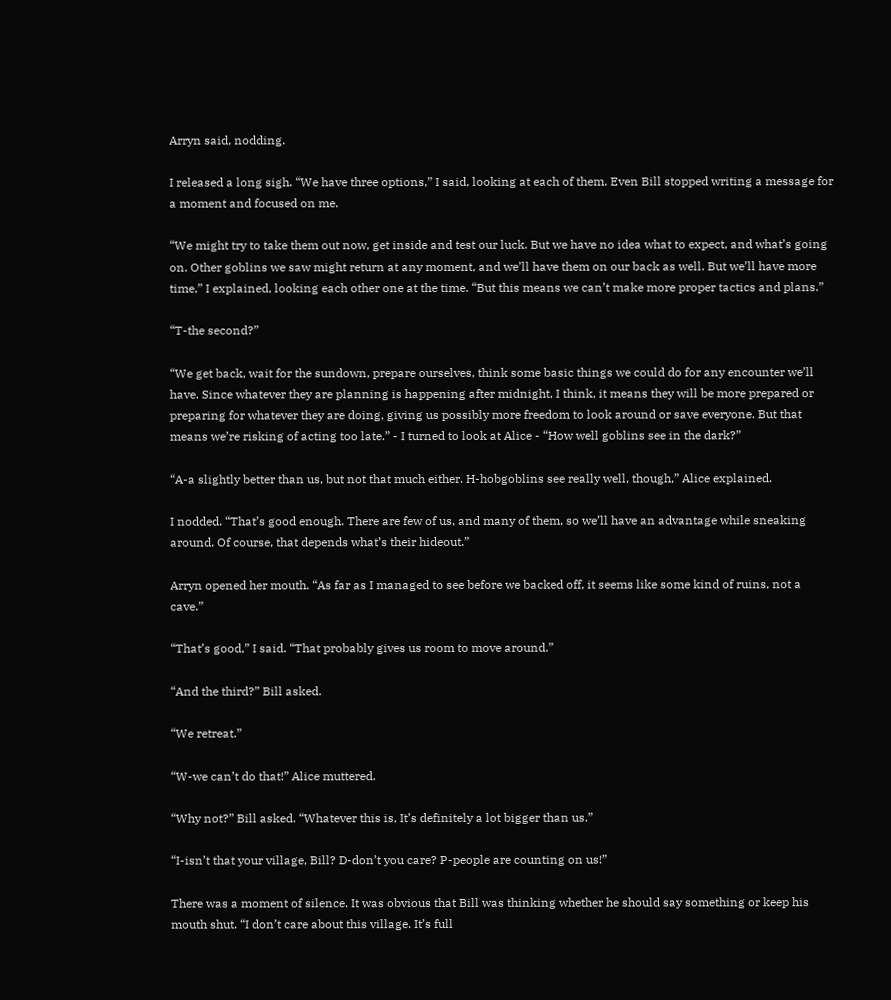Arryn said, nodding.

I released a long sigh. “We have three options,” I said, looking at each of them. Even Bill stopped writing a message for a moment and focused on me.

“We might try to take them out now, get inside and test our luck. But we have no idea what to expect, and what’s going on. Other goblins we saw might return at any moment, and we’ll have them on our back as well. But we’ll have more time,” I explained, looking each other one at the time. “But this means we can’t make more proper tactics and plans.”

“T-the second?”

“We get back, wait for the sundown, prepare ourselves, think some basic things we could do for any encounter we’ll have. Since whatever they are planning is happening after midnight, I think, it means they will be more prepared or preparing for whatever they are doing, giving us possibly more freedom to look around or save everyone. But that means we’re risking of acting too late.” - I turned to look at Alice - “How well goblins see in the dark?”

“A-a slightly better than us, but not that much either. H-hobgoblins see really well, though,” Alice explained.

I nodded. “That’s good enough. There are few of us, and many of them, so we’ll have an advantage while sneaking around. Of course, that depends what’s their hideout.”

Arryn opened her mouth. “As far as I managed to see before we backed off, it seems like some kind of ruins, not a cave.”

“That’s good,” I said. “That probably gives us room to move around.”

“And the third?” Bill asked.

“We retreat.”

“W-we can’t do that!” Alice muttered.

“Why not?” Bill asked. “Whatever this is, It’s definitely a lot bigger than us.”

“I-isn’t that your village, Bill? D-don’t you care? P-people are counting on us!”

There was a moment of silence. It was obvious that Bill was thinking whether he should say something or keep his mouth shut. “I don’t care about this village. It’s full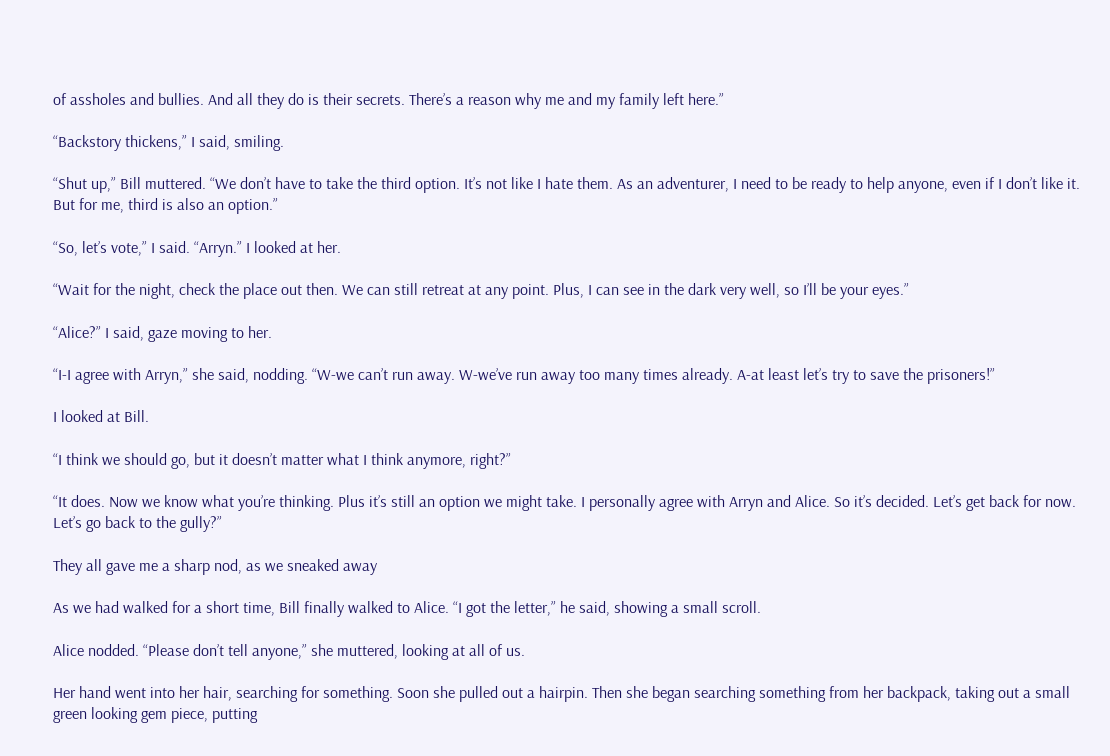of assholes and bullies. And all they do is their secrets. There’s a reason why me and my family left here.”

“Backstory thickens,” I said, smiling.

“Shut up,” Bill muttered. “We don’t have to take the third option. It’s not like I hate them. As an adventurer, I need to be ready to help anyone, even if I don’t like it. But for me, third is also an option.”

“So, let’s vote,” I said. “Arryn.” I looked at her.

“Wait for the night, check the place out then. We can still retreat at any point. Plus, I can see in the dark very well, so I’ll be your eyes.”

“Alice?” I said, gaze moving to her.

“I-I agree with Arryn,” she said, nodding. “W-we can’t run away. W-we’ve run away too many times already. A-at least let’s try to save the prisoners!”

I looked at Bill.

“I think we should go, but it doesn’t matter what I think anymore, right?”

“It does. Now we know what you’re thinking. Plus it’s still an option we might take. I personally agree with Arryn and Alice. So it’s decided. Let’s get back for now. Let’s go back to the gully?”

They all gave me a sharp nod, as we sneaked away

As we had walked for a short time, Bill finally walked to Alice. “I got the letter,” he said, showing a small scroll.

Alice nodded. “Please don’t tell anyone,” she muttered, looking at all of us.

Her hand went into her hair, searching for something. Soon she pulled out a hairpin. Then she began searching something from her backpack, taking out a small green looking gem piece, putting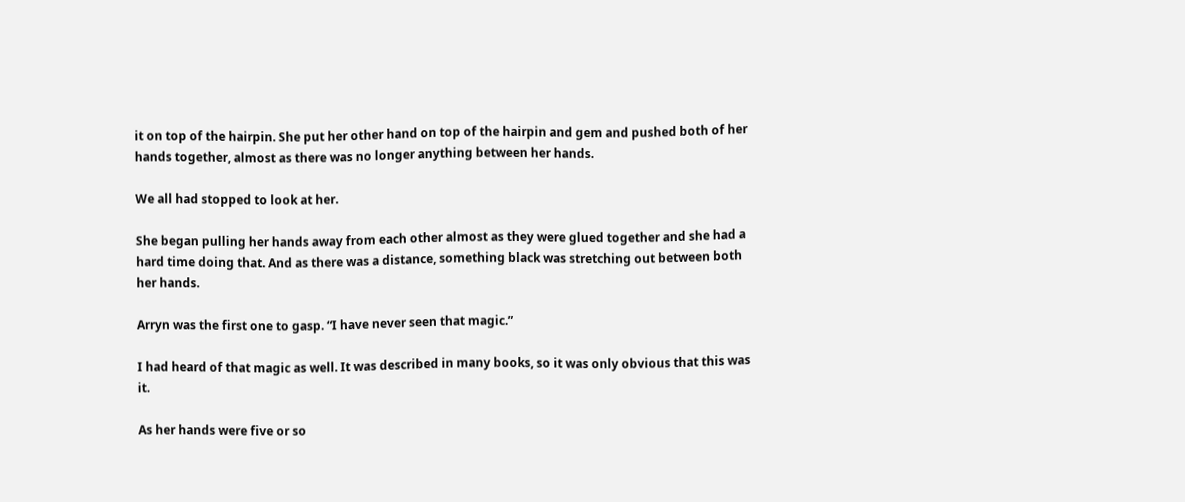it on top of the hairpin. She put her other hand on top of the hairpin and gem and pushed both of her hands together, almost as there was no longer anything between her hands.

We all had stopped to look at her.

She began pulling her hands away from each other almost as they were glued together and she had a hard time doing that. And as there was a distance, something black was stretching out between both her hands.

Arryn was the first one to gasp. “I have never seen that magic.”

I had heard of that magic as well. It was described in many books, so it was only obvious that this was it.

As her hands were five or so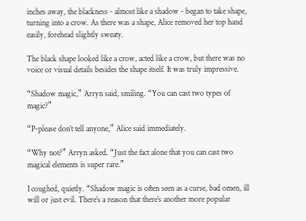inches away, the blackness - almost like a shadow - began to take shape, turning into a crow. As there was a shape, Alice removed her top hand easily, forehead slightly sweaty.

The black shape looked like a crow, acted like a crow, but there was no voice or visual details besides the shape itself. It was truly impressive.

“Shadow magic,” Arryn said, smiling. “You can cast two types of magic?”

“P-please don’t tell anyone,” Alice said immediately.

“Why not?” Arryn asked. “Just the fact alone that you can cast two magical elements is super rare.”

I coughed, quietly. “Shadow magic is often seen as a curse, bad omen, ill will or just evil. There’s a reason that there’s another more popular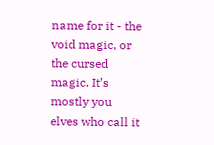name for it - the void magic, or the cursed magic. It’s mostly you elves who call it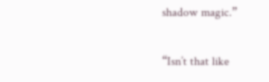shadow magic.”

“Isn’t that like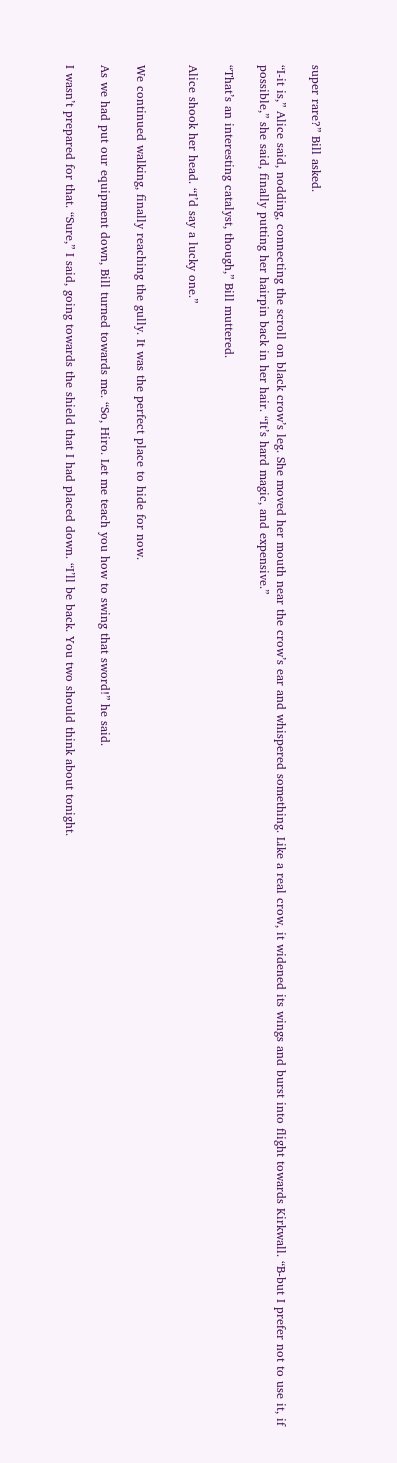super rare?” Bill asked.

“I-it is,” Alice said, nodding, connecting the scroll on black crow’s leg. She moved her mouth near the crow’s ear and whispered something. Like a real crow, it widened its wings and burst into flight towards Kirkwall. “B-but I prefer not to use it, if possible,” she said, finally putting her hairpin back in her hair. “It’s hard magic, and expensive.”

“That’s an interesting catalyst, though,” Bill muttered.

Alice shook her head. “I’d say a lucky one.”


We continued walking, finally reaching the gully. It was the perfect place to hide for now.

As we had put our equipment down, Bill turned towards me. “So, Hiro. Let me teach you how to swing that sword!” he said.

I wasn’t prepared for that. “Sure,” I said, going towards the shield that I had placed down. “I’ll be back. You two should think about tonight.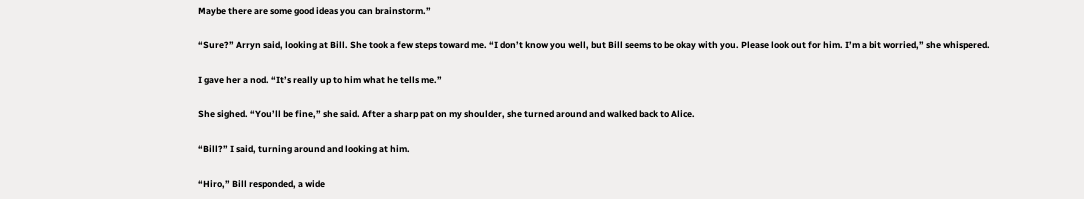Maybe there are some good ideas you can brainstorm.”

“Sure?” Arryn said, looking at Bill. She took a few steps toward me. “I don’t know you well, but Bill seems to be okay with you. Please look out for him. I’m a bit worried,” she whispered.

I gave her a nod. “It’s really up to him what he tells me.”

She sighed. “You’ll be fine,” she said. After a sharp pat on my shoulder, she turned around and walked back to Alice.

“Bill?” I said, turning around and looking at him.

“Hiro,” Bill responded, a wide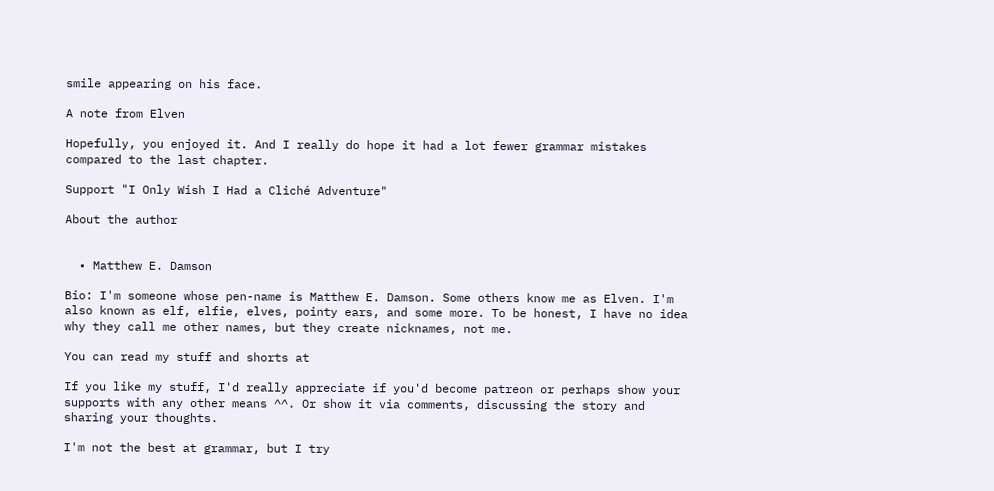smile appearing on his face.

A note from Elven

Hopefully, you enjoyed it. And I really do hope it had a lot fewer grammar mistakes compared to the last chapter.

Support "I Only Wish I Had a Cliché Adventure"

About the author


  • Matthew E. Damson

Bio: I'm someone whose pen-name is Matthew E. Damson. Some others know me as Elven. I'm also known as elf, elfie, elves, pointy ears, and some more. To be honest, I have no idea why they call me other names, but they create nicknames, not me.

You can read my stuff and shorts at

If you like my stuff, I'd really appreciate if you'd become patreon or perhaps show your supports with any other means ^^. Or show it via comments, discussing the story and sharing your thoughts.

I'm not the best at grammar, but I try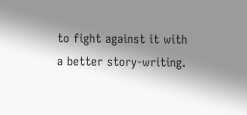to fight against it with a better story-writing.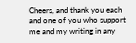Cheers, and thank you each and one of you who support me and my writing in any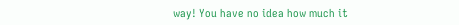way! You have no idea how much it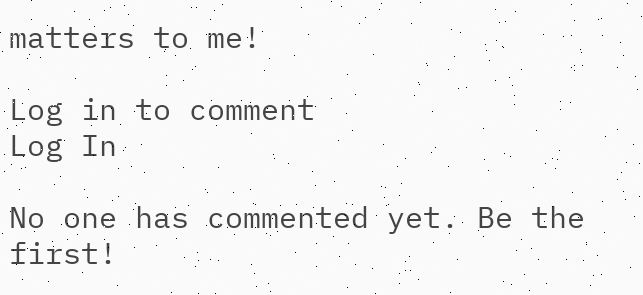matters to me!

Log in to comment
Log In

No one has commented yet. Be the first!